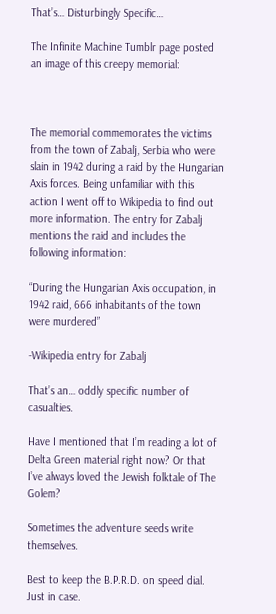That’s… Disturbingly Specific…

The Infinite Machine Tumblr page posted an image of this creepy memorial:



The memorial commemorates the victims from the town of Zabalj, Serbia who were slain in 1942 during a raid by the Hungarian Axis forces. Being unfamiliar with this action I went off to Wikipedia to find out more information. The entry for Zabalj mentions the raid and includes the following information:

“During the Hungarian Axis occupation, in 1942 raid, 666 inhabitants of the town were murdered”

-Wikipedia entry for Zabalj

That’s an… oddly specific number of casualties.

Have I mentioned that I’m reading a lot of Delta Green material right now? Or that I’ve always loved the Jewish folktale of The Golem?

Sometimes the adventure seeds write themselves.

Best to keep the B.P.R.D. on speed dial. Just in case.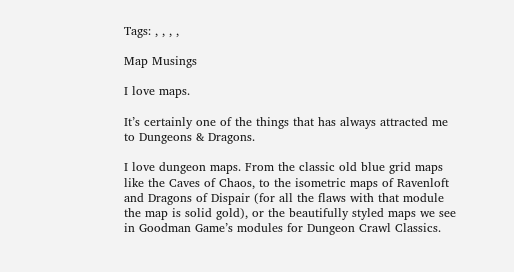Tags: , , , ,

Map Musings

I love maps.

It’s certainly one of the things that has always attracted me to Dungeons & Dragons.

I love dungeon maps. From the classic old blue grid maps like the Caves of Chaos, to the isometric maps of Ravenloft and Dragons of Dispair (for all the flaws with that module the map is solid gold), or the beautifully styled maps we see in Goodman Game’s modules for Dungeon Crawl Classics.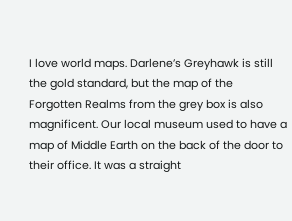I love world maps. Darlene’s Greyhawk is still the gold standard, but the map of the Forgotten Realms from the grey box is also magnificent. Our local museum used to have a map of Middle Earth on the back of the door to their office. It was a straight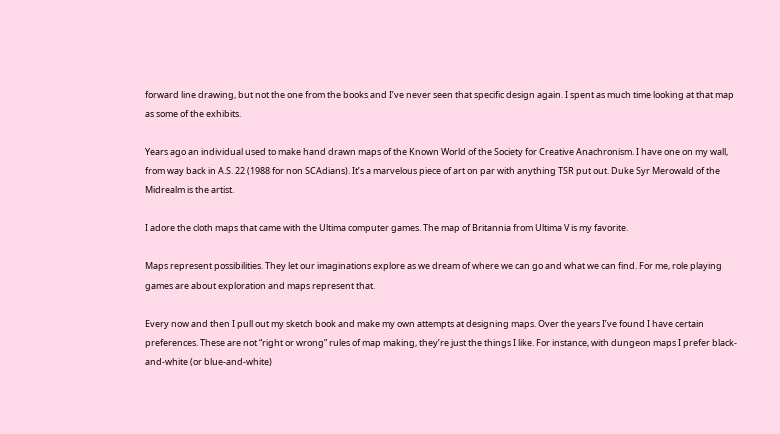forward line drawing, but not the one from the books and I’ve never seen that specific design again. I spent as much time looking at that map as some of the exhibits.

Years ago an individual used to make hand drawn maps of the Known World of the Society for Creative Anachronism. I have one on my wall, from way back in A.S. 22 (1988 for non SCAdians). It’s a marvelous piece of art on par with anything TSR put out. Duke Syr Merowald of the Midrealm is the artist.

I adore the cloth maps that came with the Ultima computer games. The map of Britannia from Ultima V is my favorite.

Maps represent possibilities. They let our imaginations explore as we dream of where we can go and what we can find. For me, role playing games are about exploration and maps represent that.

Every now and then I pull out my sketch book and make my own attempts at designing maps. Over the years I’ve found I have certain preferences. These are not “right or wrong” rules of map making, they’re just the things I like. For instance, with dungeon maps I prefer black-and-white (or blue-and-white)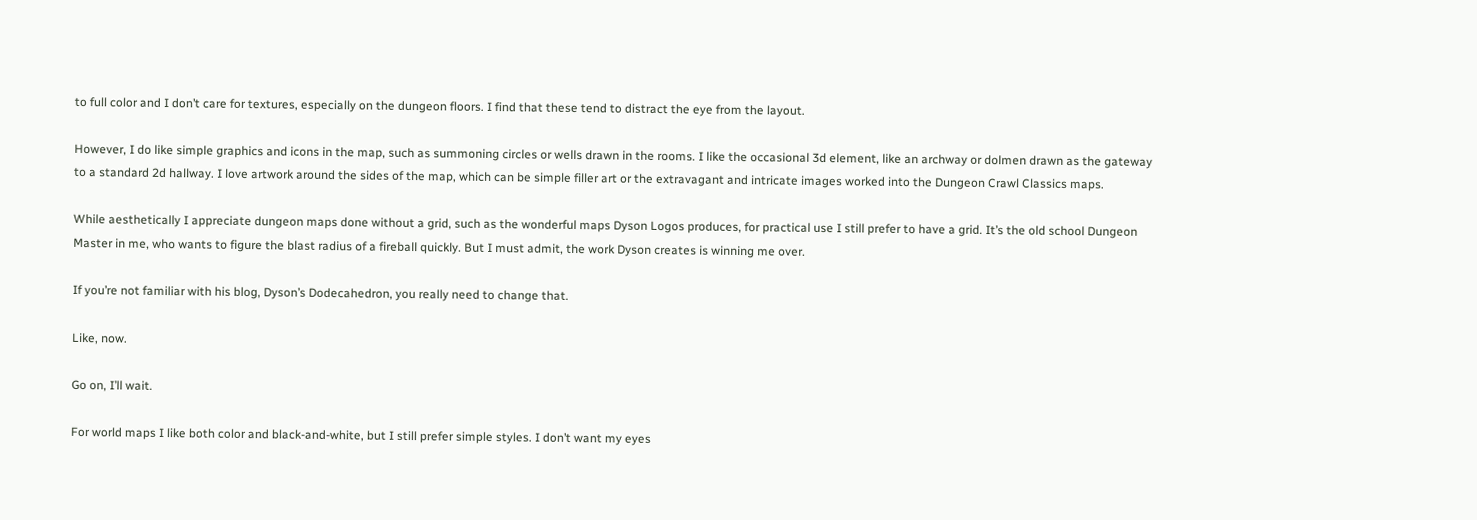to full color and I don’t care for textures, especially on the dungeon floors. I find that these tend to distract the eye from the layout.

However, I do like simple graphics and icons in the map, such as summoning circles or wells drawn in the rooms. I like the occasional 3d element, like an archway or dolmen drawn as the gateway to a standard 2d hallway. I love artwork around the sides of the map, which can be simple filler art or the extravagant and intricate images worked into the Dungeon Crawl Classics maps.

While aesthetically I appreciate dungeon maps done without a grid, such as the wonderful maps Dyson Logos produces, for practical use I still prefer to have a grid. It’s the old school Dungeon Master in me, who wants to figure the blast radius of a fireball quickly. But I must admit, the work Dyson creates is winning me over.

If you’re not familiar with his blog, Dyson’s Dodecahedron, you really need to change that.

Like, now.

Go on, I’ll wait.

For world maps I like both color and black-and-white, but I still prefer simple styles. I don’t want my eyes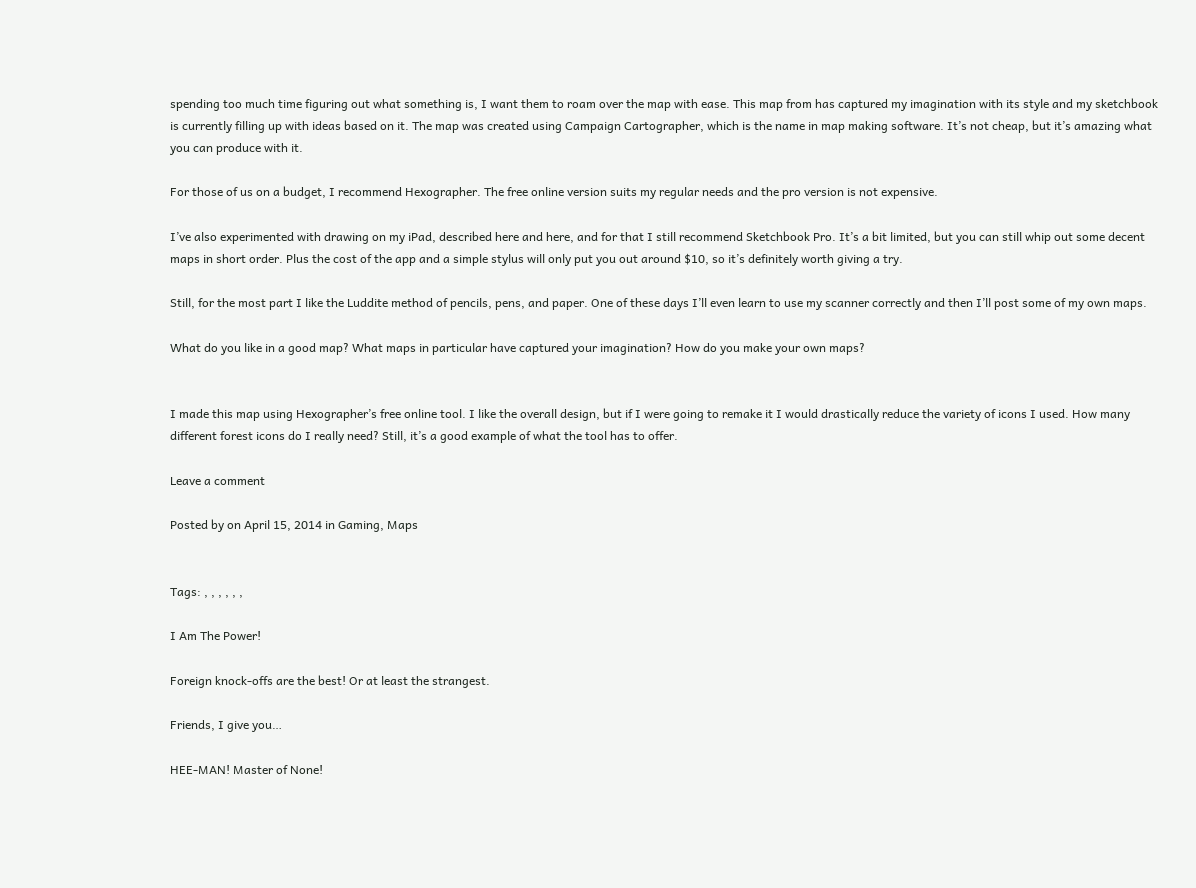spending too much time figuring out what something is, I want them to roam over the map with ease. This map from has captured my imagination with its style and my sketchbook is currently filling up with ideas based on it. The map was created using Campaign Cartographer, which is the name in map making software. It’s not cheap, but it’s amazing what you can produce with it.

For those of us on a budget, I recommend Hexographer. The free online version suits my regular needs and the pro version is not expensive.

I’ve also experimented with drawing on my iPad, described here and here, and for that I still recommend Sketchbook Pro. It’s a bit limited, but you can still whip out some decent maps in short order. Plus the cost of the app and a simple stylus will only put you out around $10, so it’s definitely worth giving a try.

Still, for the most part I like the Luddite method of pencils, pens, and paper. One of these days I’ll even learn to use my scanner correctly and then I’ll post some of my own maps.

What do you like in a good map? What maps in particular have captured your imagination? How do you make your own maps?


I made this map using Hexographer’s free online tool. I like the overall design, but if I were going to remake it I would drastically reduce the variety of icons I used. How many different forest icons do I really need? Still, it’s a good example of what the tool has to offer.

Leave a comment

Posted by on April 15, 2014 in Gaming, Maps


Tags: , , , , , ,

I Am The Power!

Foreign knock-offs are the best! Or at least the strangest.

Friends, I give you…

HEE-MAN! Master of None!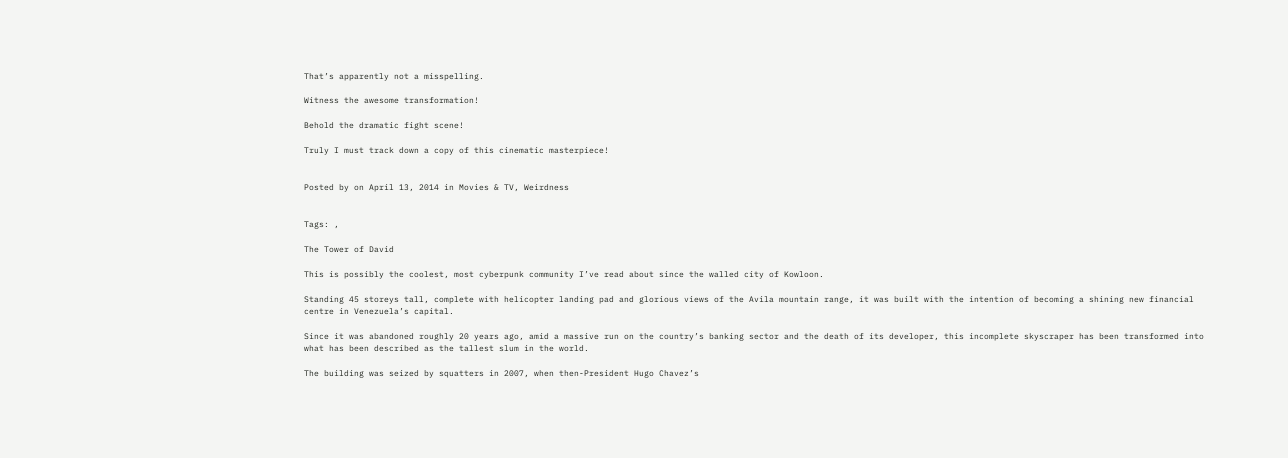That’s apparently not a misspelling.

Witness the awesome transformation!

Behold the dramatic fight scene!

Truly I must track down a copy of this cinematic masterpiece!


Posted by on April 13, 2014 in Movies & TV, Weirdness


Tags: ,

The Tower of David

This is possibly the coolest, most cyberpunk community I’ve read about since the walled city of Kowloon.

Standing 45 storeys tall, complete with helicopter landing pad and glorious views of the Avila mountain range, it was built with the intention of becoming a shining new financial centre in Venezuela’s capital.

Since it was abandoned roughly 20 years ago, amid a massive run on the country’s banking sector and the death of its developer, this incomplete skyscraper has been transformed into what has been described as the tallest slum in the world.

The building was seized by squatters in 2007, when then-President Hugo Chavez’s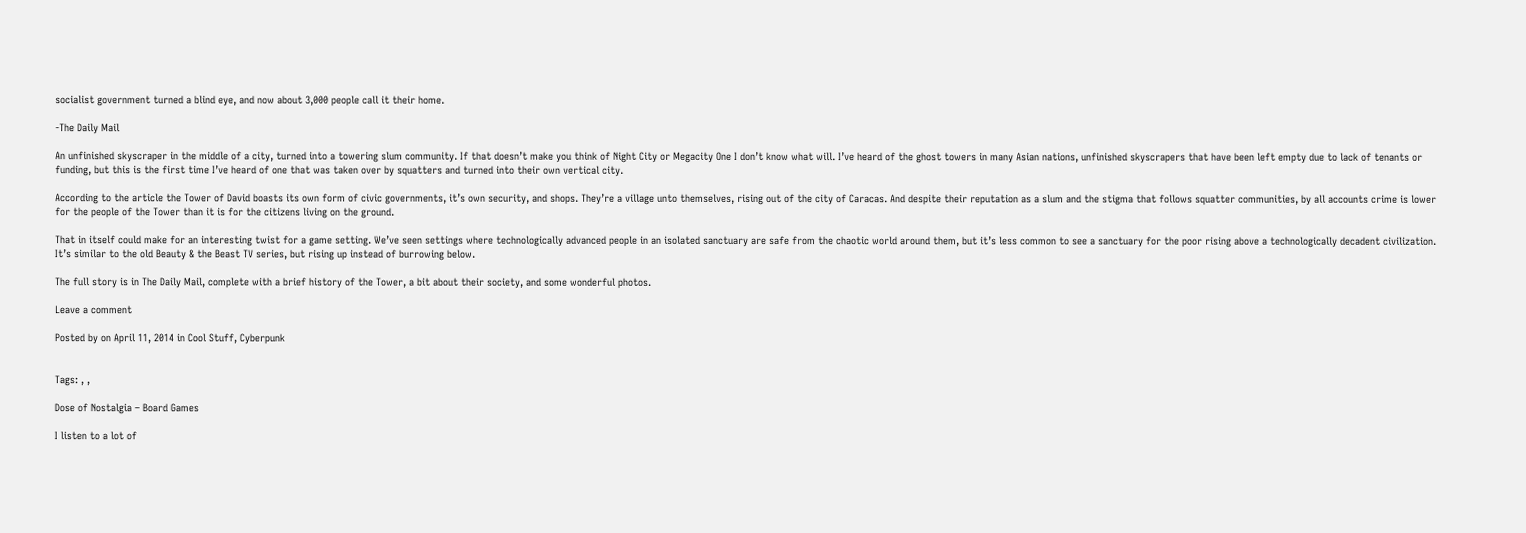socialist government turned a blind eye, and now about 3,000 people call it their home.

-The Daily Mail

An unfinished skyscraper in the middle of a city, turned into a towering slum community. If that doesn’t make you think of Night City or Megacity One I don’t know what will. I’ve heard of the ghost towers in many Asian nations, unfinished skyscrapers that have been left empty due to lack of tenants or funding, but this is the first time I’ve heard of one that was taken over by squatters and turned into their own vertical city.

According to the article the Tower of David boasts its own form of civic governments, it’s own security, and shops. They’re a village unto themselves, rising out of the city of Caracas. And despite their reputation as a slum and the stigma that follows squatter communities, by all accounts crime is lower for the people of the Tower than it is for the citizens living on the ground.

That in itself could make for an interesting twist for a game setting. We’ve seen settings where technologically advanced people in an isolated sanctuary are safe from the chaotic world around them, but it’s less common to see a sanctuary for the poor rising above a technologically decadent civilization. It’s similar to the old Beauty & the Beast TV series, but rising up instead of burrowing below.

The full story is in The Daily Mail, complete with a brief history of the Tower, a bit about their society, and some wonderful photos.

Leave a comment

Posted by on April 11, 2014 in Cool Stuff, Cyberpunk


Tags: , ,

Dose of Nostalgia – Board Games

I listen to a lot of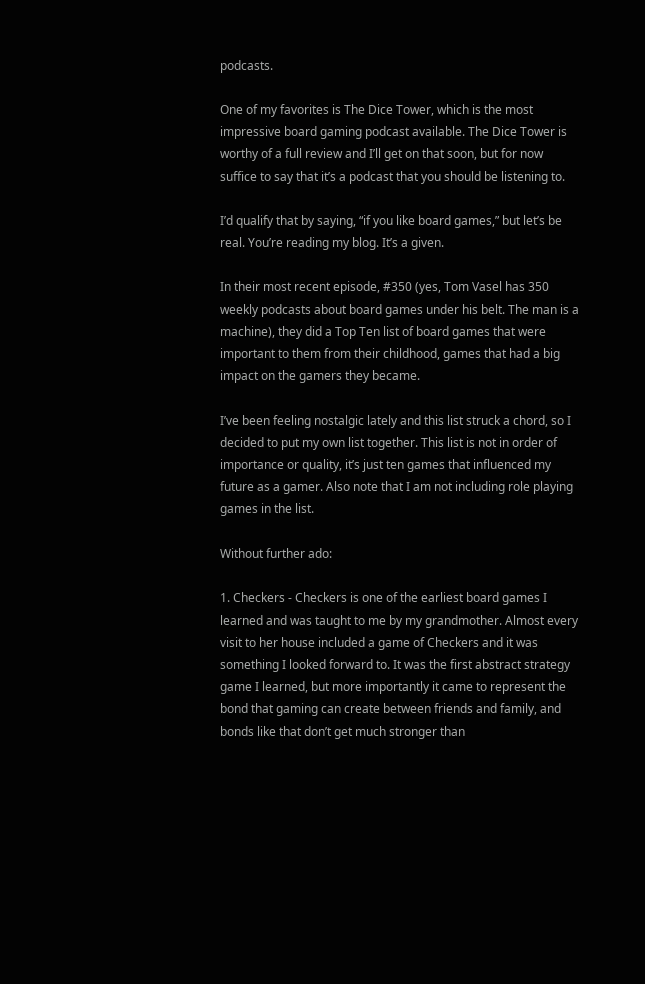podcasts.

One of my favorites is The Dice Tower, which is the most impressive board gaming podcast available. The Dice Tower is worthy of a full review and I’ll get on that soon, but for now suffice to say that it’s a podcast that you should be listening to.

I’d qualify that by saying, “if you like board games,” but let’s be real. You’re reading my blog. It’s a given.

In their most recent episode, #350 (yes, Tom Vasel has 350 weekly podcasts about board games under his belt. The man is a machine), they did a Top Ten list of board games that were important to them from their childhood, games that had a big impact on the gamers they became.

I’ve been feeling nostalgic lately and this list struck a chord, so I decided to put my own list together. This list is not in order of importance or quality, it’s just ten games that influenced my future as a gamer. Also note that I am not including role playing games in the list.

Without further ado:

1. Checkers - Checkers is one of the earliest board games I learned and was taught to me by my grandmother. Almost every visit to her house included a game of Checkers and it was something I looked forward to. It was the first abstract strategy game I learned, but more importantly it came to represent the bond that gaming can create between friends and family, and bonds like that don’t get much stronger than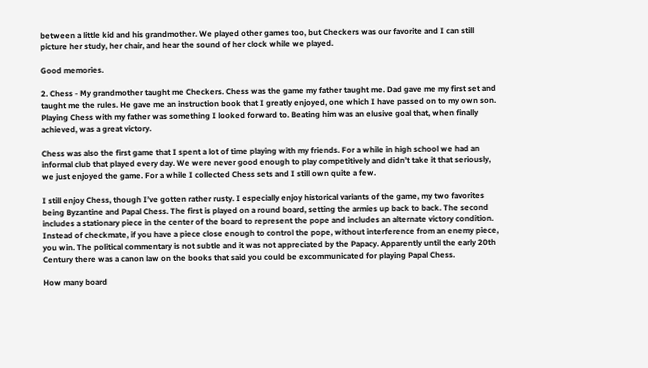between a little kid and his grandmother. We played other games too, but Checkers was our favorite and I can still picture her study, her chair, and hear the sound of her clock while we played.

Good memories.

2. Chess - My grandmother taught me Checkers. Chess was the game my father taught me. Dad gave me my first set and taught me the rules. He gave me an instruction book that I greatly enjoyed, one which I have passed on to my own son. Playing Chess with my father was something I looked forward to. Beating him was an elusive goal that, when finally achieved, was a great victory.

Chess was also the first game that I spent a lot of time playing with my friends. For a while in high school we had an informal club that played every day. We were never good enough to play competitively and didn’t take it that seriously, we just enjoyed the game. For a while I collected Chess sets and I still own quite a few.

I still enjoy Chess, though I’ve gotten rather rusty. I especially enjoy historical variants of the game, my two favorites being Byzantine and Papal Chess. The first is played on a round board, setting the armies up back to back. The second includes a stationary piece in the center of the board to represent the pope and includes an alternate victory condition. Instead of checkmate, if you have a piece close enough to control the pope, without interference from an enemy piece, you win. The political commentary is not subtle and it was not appreciated by the Papacy. Apparently until the early 20th Century there was a canon law on the books that said you could be excommunicated for playing Papal Chess.

How many board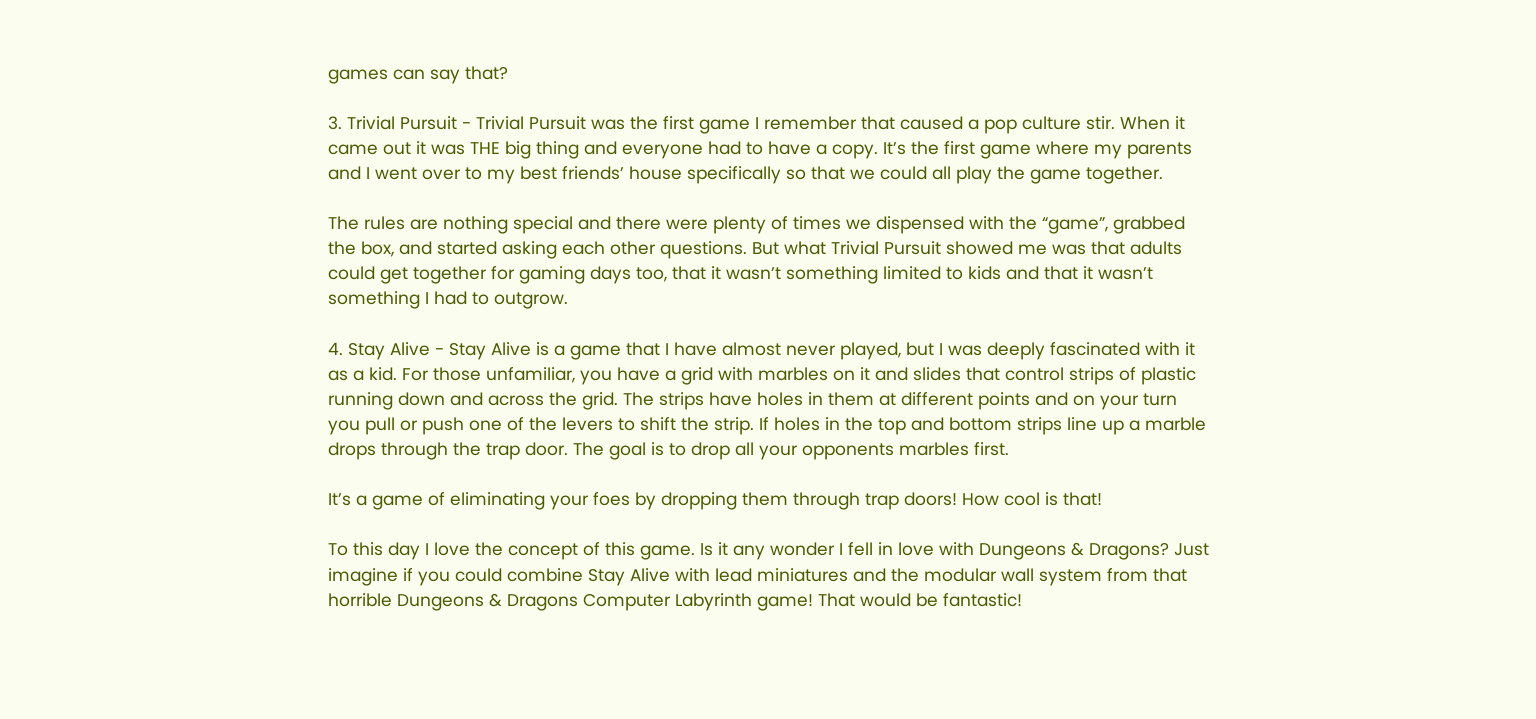games can say that?

3. Trivial Pursuit - Trivial Pursuit was the first game I remember that caused a pop culture stir. When it came out it was THE big thing and everyone had to have a copy. It’s the first game where my parents and I went over to my best friends’ house specifically so that we could all play the game together.

The rules are nothing special and there were plenty of times we dispensed with the “game”, grabbed the box, and started asking each other questions. But what Trivial Pursuit showed me was that adults could get together for gaming days too, that it wasn’t something limited to kids and that it wasn’t something I had to outgrow.

4. Stay Alive - Stay Alive is a game that I have almost never played, but I was deeply fascinated with it as a kid. For those unfamiliar, you have a grid with marbles on it and slides that control strips of plastic running down and across the grid. The strips have holes in them at different points and on your turn you pull or push one of the levers to shift the strip. If holes in the top and bottom strips line up a marble drops through the trap door. The goal is to drop all your opponents marbles first.

It’s a game of eliminating your foes by dropping them through trap doors! How cool is that!

To this day I love the concept of this game. Is it any wonder I fell in love with Dungeons & Dragons? Just imagine if you could combine Stay Alive with lead miniatures and the modular wall system from that horrible Dungeons & Dragons Computer Labyrinth game! That would be fantastic!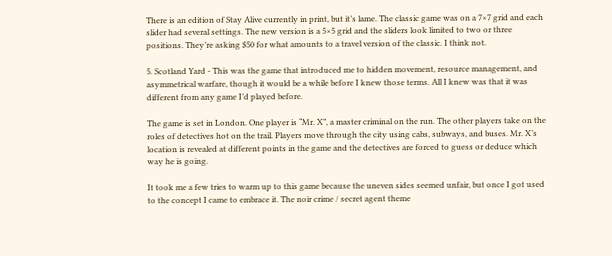There is an edition of Stay Alive currently in print, but it’s lame. The classic game was on a 7×7 grid and each slider had several settings. The new version is a 5×5 grid and the sliders look limited to two or three positions. They’re asking $50 for what amounts to a travel version of the classic. I think not.

5. Scotland Yard - This was the game that introduced me to hidden movement, resource management, and asymmetrical warfare, though it would be a while before I knew those terms. All I knew was that it was different from any game I’d played before.

The game is set in London. One player is “Mr. X”, a master criminal on the run. The other players take on the roles of detectives hot on the trail. Players move through the city using cabs, subways, and buses. Mr. X’s location is revealed at different points in the game and the detectives are forced to guess or deduce which way he is going.

It took me a few tries to warm up to this game because the uneven sides seemed unfair, but once I got used to the concept I came to embrace it. The noir crime / secret agent theme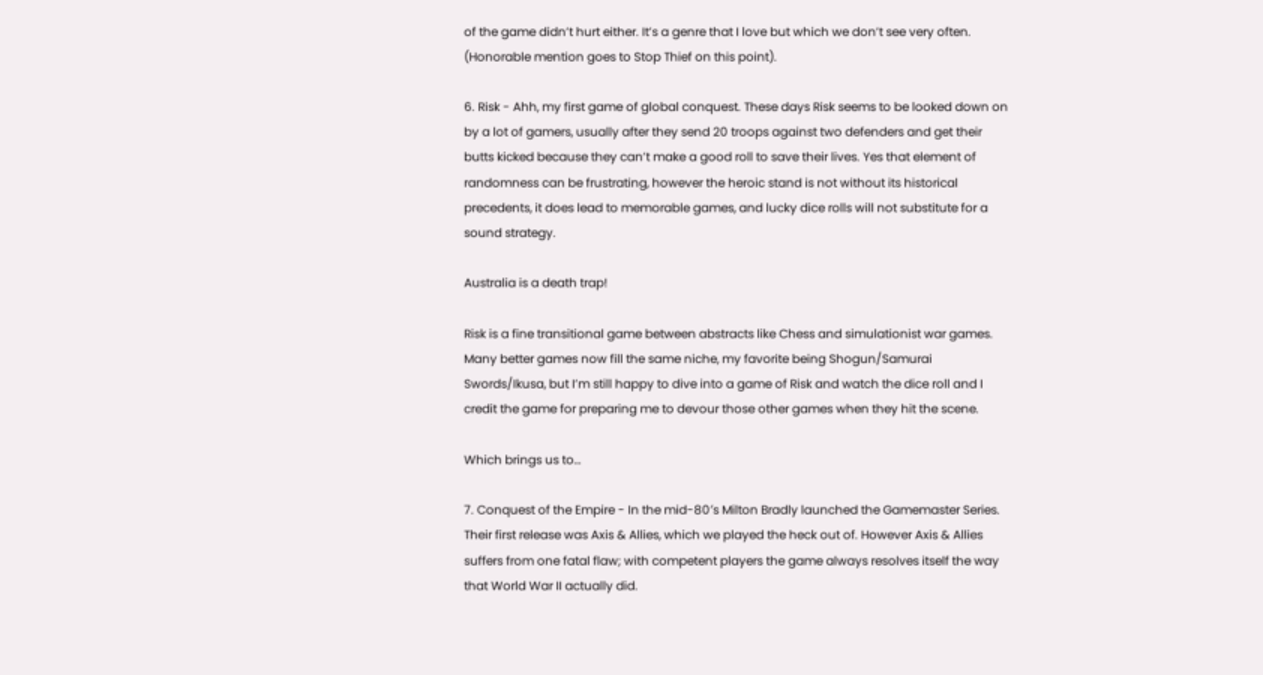of the game didn’t hurt either. It’s a genre that I love but which we don’t see very often. (Honorable mention goes to Stop Thief on this point).

6. Risk - Ahh, my first game of global conquest. These days Risk seems to be looked down on by a lot of gamers, usually after they send 20 troops against two defenders and get their butts kicked because they can’t make a good roll to save their lives. Yes that element of randomness can be frustrating, however the heroic stand is not without its historical precedents, it does lead to memorable games, and lucky dice rolls will not substitute for a sound strategy.

Australia is a death trap!

Risk is a fine transitional game between abstracts like Chess and simulationist war games. Many better games now fill the same niche, my favorite being Shogun/Samurai Swords/Ikusa, but I’m still happy to dive into a game of Risk and watch the dice roll and I credit the game for preparing me to devour those other games when they hit the scene.

Which brings us to…

7. Conquest of the Empire - In the mid-80′s Milton Bradly launched the Gamemaster Series. Their first release was Axis & Allies, which we played the heck out of. However Axis & Allies suffers from one fatal flaw; with competent players the game always resolves itself the way that World War II actually did.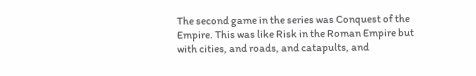The second game in the series was Conquest of the Empire. This was like Risk in the Roman Empire but with cities, and roads, and catapults, and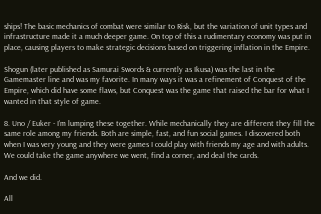ships! The basic mechanics of combat were similar to Risk, but the variation of unit types and infrastructure made it a much deeper game. On top of this a rudimentary economy was put in place, causing players to make strategic decisions based on triggering inflation in the Empire.

Shogun (later published as Samurai Swords & currently as Ikusa) was the last in the Gamemaster line and was my favorite. In many ways it was a refinement of Conquest of the Empire, which did have some flaws, but Conquest was the game that raised the bar for what I wanted in that style of game.

8. Uno / Euker - I’m lumping these together. While mechanically they are different they fill the same role among my friends. Both are simple, fast, and fun social games. I discovered both when I was very young and they were games I could play with friends my age and with adults. We could take the game anywhere we went, find a corner, and deal the cards.

And we did.

All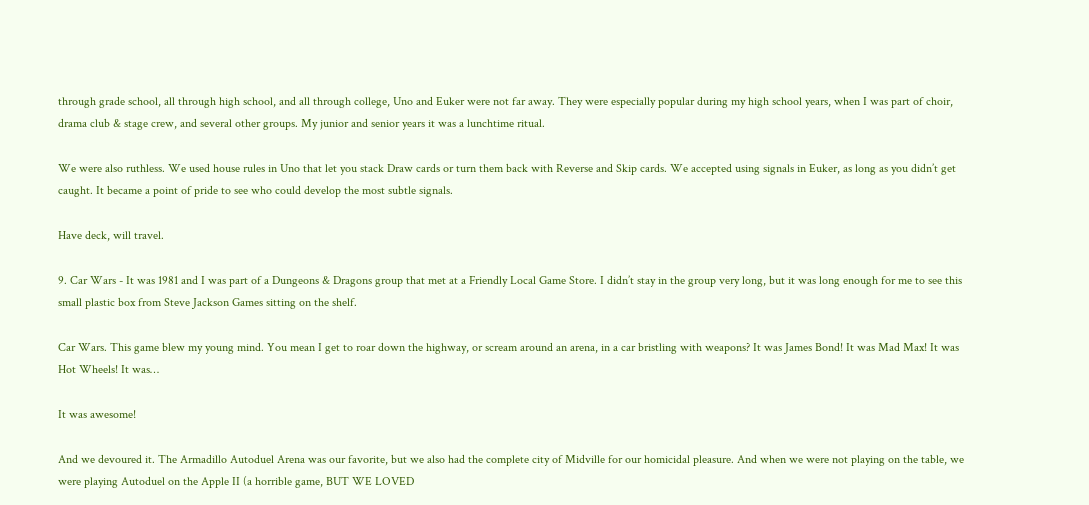through grade school, all through high school, and all through college, Uno and Euker were not far away. They were especially popular during my high school years, when I was part of choir, drama club & stage crew, and several other groups. My junior and senior years it was a lunchtime ritual.

We were also ruthless. We used house rules in Uno that let you stack Draw cards or turn them back with Reverse and Skip cards. We accepted using signals in Euker, as long as you didn’t get caught. It became a point of pride to see who could develop the most subtle signals.

Have deck, will travel.

9. Car Wars - It was 1981 and I was part of a Dungeons & Dragons group that met at a Friendly Local Game Store. I didn’t stay in the group very long, but it was long enough for me to see this small plastic box from Steve Jackson Games sitting on the shelf.

Car Wars. This game blew my young mind. You mean I get to roar down the highway, or scream around an arena, in a car bristling with weapons? It was James Bond! It was Mad Max! It was Hot Wheels! It was…

It was awesome!

And we devoured it. The Armadillo Autoduel Arena was our favorite, but we also had the complete city of Midville for our homicidal pleasure. And when we were not playing on the table, we were playing Autoduel on the Apple II (a horrible game, BUT WE LOVED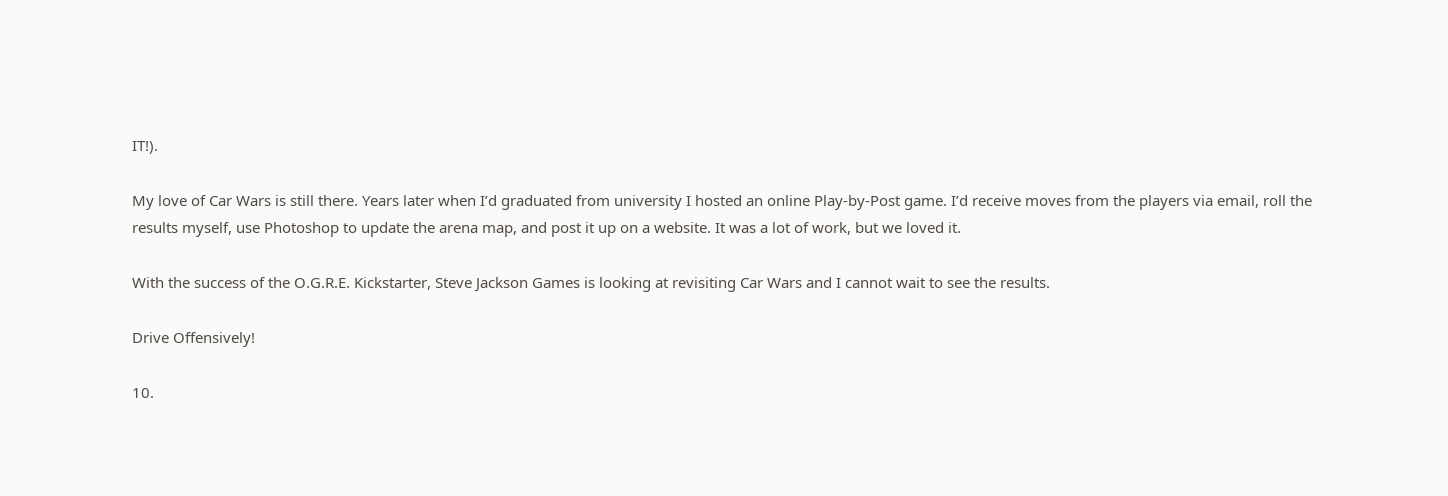IT!).

My love of Car Wars is still there. Years later when I’d graduated from university I hosted an online Play-by-Post game. I’d receive moves from the players via email, roll the results myself, use Photoshop to update the arena map, and post it up on a website. It was a lot of work, but we loved it.

With the success of the O.G.R.E. Kickstarter, Steve Jackson Games is looking at revisiting Car Wars and I cannot wait to see the results.

Drive Offensively!

10.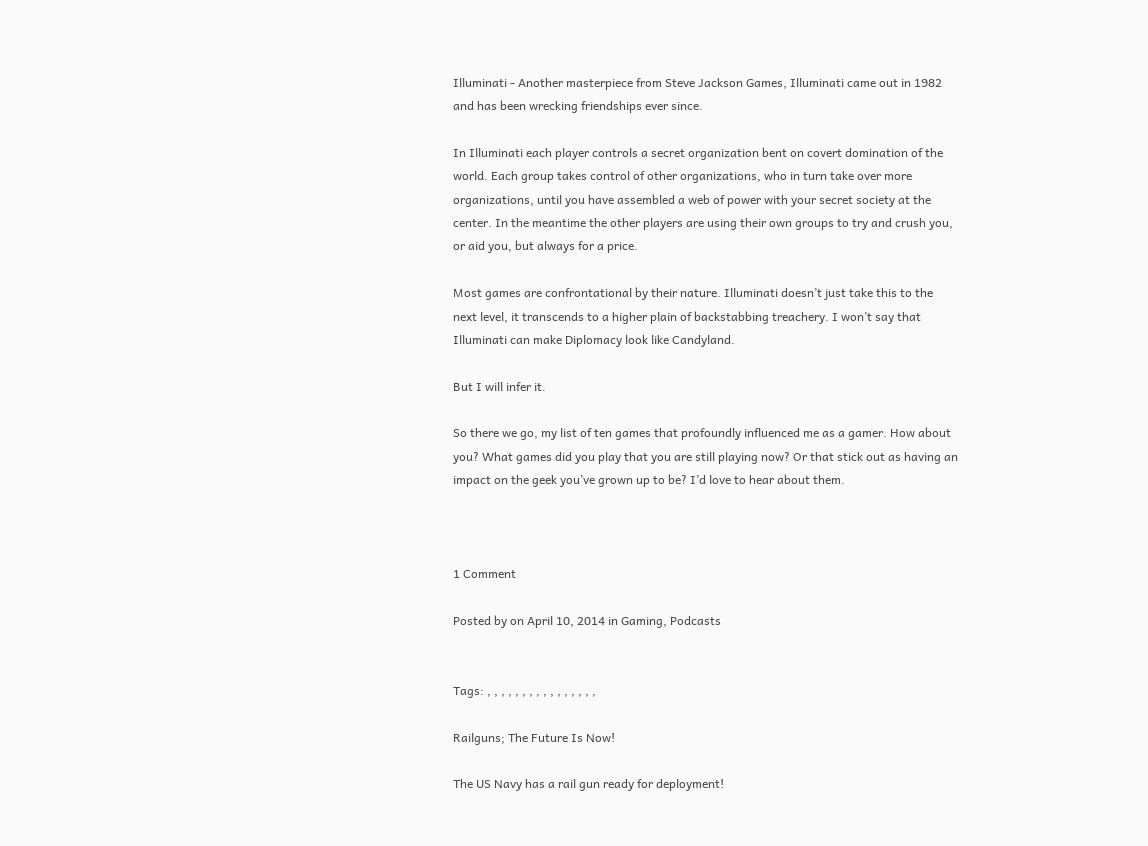Illuminati - Another masterpiece from Steve Jackson Games, Illuminati came out in 1982 and has been wrecking friendships ever since.

In Illuminati each player controls a secret organization bent on covert domination of the world. Each group takes control of other organizations, who in turn take over more organizations, until you have assembled a web of power with your secret society at the center. In the meantime the other players are using their own groups to try and crush you, or aid you, but always for a price.

Most games are confrontational by their nature. Illuminati doesn’t just take this to the next level, it transcends to a higher plain of backstabbing treachery. I won’t say that Illuminati can make Diplomacy look like Candyland.

But I will infer it.

So there we go, my list of ten games that profoundly influenced me as a gamer. How about you? What games did you play that you are still playing now? Or that stick out as having an impact on the geek you’ve grown up to be? I’d love to hear about them.



1 Comment

Posted by on April 10, 2014 in Gaming, Podcasts


Tags: , , , , , , , , , , , , , , , ,

Railguns; The Future Is Now!

The US Navy has a rail gun ready for deployment!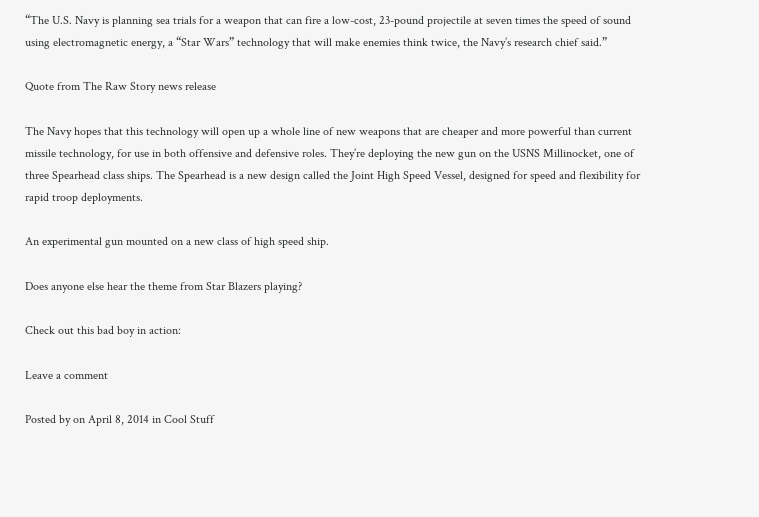“The U.S. Navy is planning sea trials for a weapon that can fire a low-cost, 23-pound projectile at seven times the speed of sound using electromagnetic energy, a “Star Wars” technology that will make enemies think twice, the Navy’s research chief said.”

Quote from The Raw Story news release

The Navy hopes that this technology will open up a whole line of new weapons that are cheaper and more powerful than current missile technology, for use in both offensive and defensive roles. They’re deploying the new gun on the USNS Millinocket, one of three Spearhead class ships. The Spearhead is a new design called the Joint High Speed Vessel, designed for speed and flexibility for rapid troop deployments.

An experimental gun mounted on a new class of high speed ship.

Does anyone else hear the theme from Star Blazers playing?

Check out this bad boy in action:

Leave a comment

Posted by on April 8, 2014 in Cool Stuff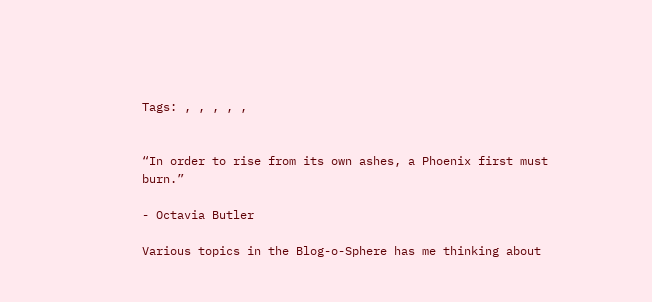Tags: , , , , ,


“In order to rise from its own ashes, a Phoenix first must burn.”

- Octavia Butler

Various topics in the Blog-o-Sphere has me thinking about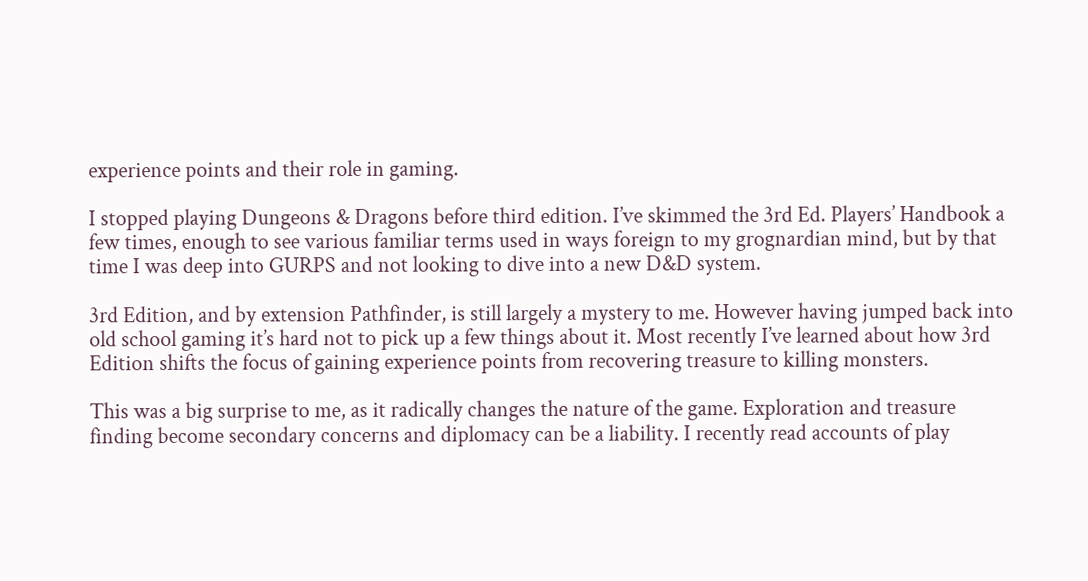experience points and their role in gaming.

I stopped playing Dungeons & Dragons before third edition. I’ve skimmed the 3rd Ed. Players’ Handbook a few times, enough to see various familiar terms used in ways foreign to my grognardian mind, but by that time I was deep into GURPS and not looking to dive into a new D&D system.

3rd Edition, and by extension Pathfinder, is still largely a mystery to me. However having jumped back into old school gaming it’s hard not to pick up a few things about it. Most recently I’ve learned about how 3rd Edition shifts the focus of gaining experience points from recovering treasure to killing monsters.

This was a big surprise to me, as it radically changes the nature of the game. Exploration and treasure finding become secondary concerns and diplomacy can be a liability. I recently read accounts of play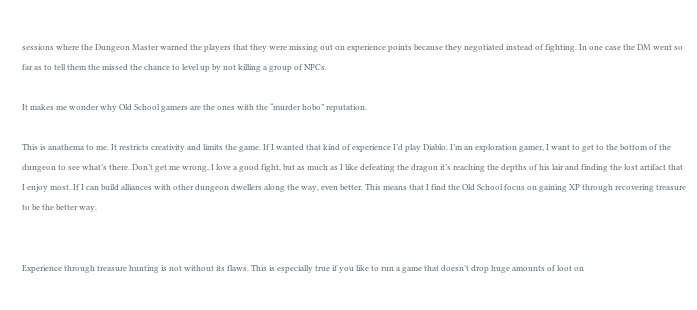sessions where the Dungeon Master warned the players that they were missing out on experience points because they negotiated instead of fighting. In one case the DM went so far as to tell them the missed the chance to level up by not killing a group of NPCs.

It makes me wonder why Old School gamers are the ones with the “murder hobo” reputation.

This is anathema to me. It restricts creativity and limits the game. If I wanted that kind of experience I’d play Diablo. I’m an exploration gamer, I want to get to the bottom of the dungeon to see what’s there. Don’t get me wrong, I love a good fight, but as much as I like defeating the dragon it’s reaching the depths of his lair and finding the lost artifact that I enjoy most. If I can build alliances with other dungeon dwellers along the way, even better. This means that I find the Old School focus on gaining XP through recovering treasure to be the better way.


Experience through treasure hunting is not without its flaws. This is especially true if you like to run a game that doesn’t drop huge amounts of loot on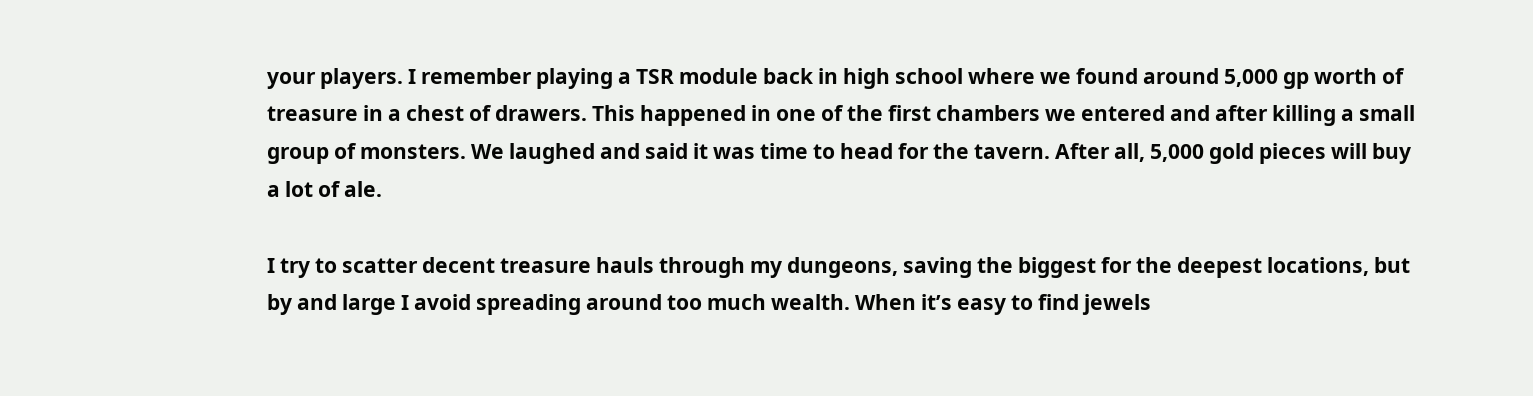your players. I remember playing a TSR module back in high school where we found around 5,000 gp worth of treasure in a chest of drawers. This happened in one of the first chambers we entered and after killing a small group of monsters. We laughed and said it was time to head for the tavern. After all, 5,000 gold pieces will buy a lot of ale.

I try to scatter decent treasure hauls through my dungeons, saving the biggest for the deepest locations, but by and large I avoid spreading around too much wealth. When it’s easy to find jewels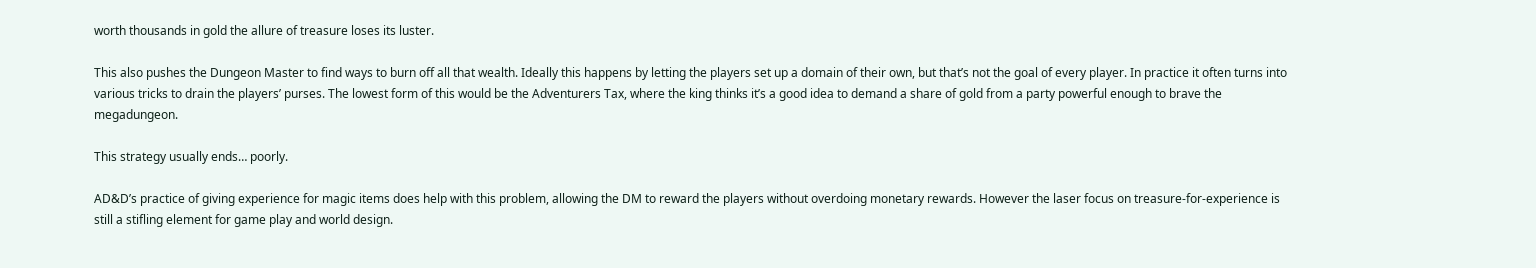worth thousands in gold the allure of treasure loses its luster.

This also pushes the Dungeon Master to find ways to burn off all that wealth. Ideally this happens by letting the players set up a domain of their own, but that’s not the goal of every player. In practice it often turns into various tricks to drain the players’ purses. The lowest form of this would be the Adventurers Tax, where the king thinks it’s a good idea to demand a share of gold from a party powerful enough to brave the megadungeon.

This strategy usually ends… poorly.

AD&D’s practice of giving experience for magic items does help with this problem, allowing the DM to reward the players without overdoing monetary rewards. However the laser focus on treasure-for-experience is still a stifling element for game play and world design.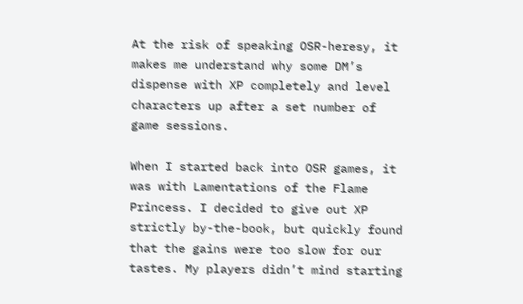At the risk of speaking OSR-heresy, it makes me understand why some DM’s dispense with XP completely and level characters up after a set number of game sessions.

When I started back into OSR games, it was with Lamentations of the Flame Princess. I decided to give out XP strictly by-the-book, but quickly found that the gains were too slow for our tastes. My players didn’t mind starting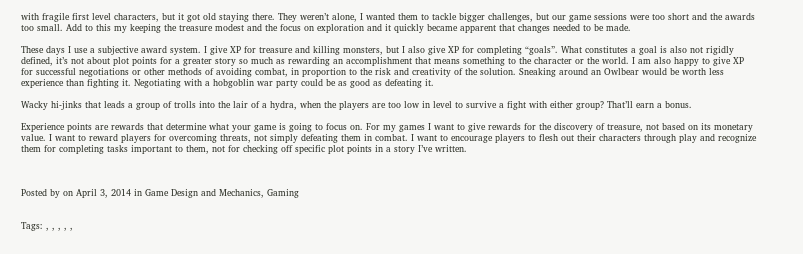with fragile first level characters, but it got old staying there. They weren’t alone, I wanted them to tackle bigger challenges, but our game sessions were too short and the awards too small. Add to this my keeping the treasure modest and the focus on exploration and it quickly became apparent that changes needed to be made.

These days I use a subjective award system. I give XP for treasure and killing monsters, but I also give XP for completing “goals”. What constitutes a goal is also not rigidly defined, it’s not about plot points for a greater story so much as rewarding an accomplishment that means something to the character or the world. I am also happy to give XP for successful negotiations or other methods of avoiding combat, in proportion to the risk and creativity of the solution. Sneaking around an Owlbear would be worth less experience than fighting it. Negotiating with a hobgoblin war party could be as good as defeating it.

Wacky hi-jinks that leads a group of trolls into the lair of a hydra, when the players are too low in level to survive a fight with either group? That’ll earn a bonus.

Experience points are rewards that determine what your game is going to focus on. For my games I want to give rewards for the discovery of treasure, not based on its monetary value. I want to reward players for overcoming threats, not simply defeating them in combat. I want to encourage players to flesh out their characters through play and recognize them for completing tasks important to them, not for checking off specific plot points in a story I’ve written.



Posted by on April 3, 2014 in Game Design and Mechanics, Gaming


Tags: , , , , ,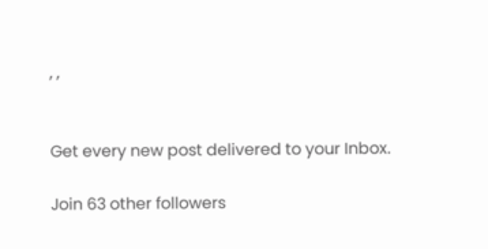, ,


Get every new post delivered to your Inbox.

Join 63 other followers